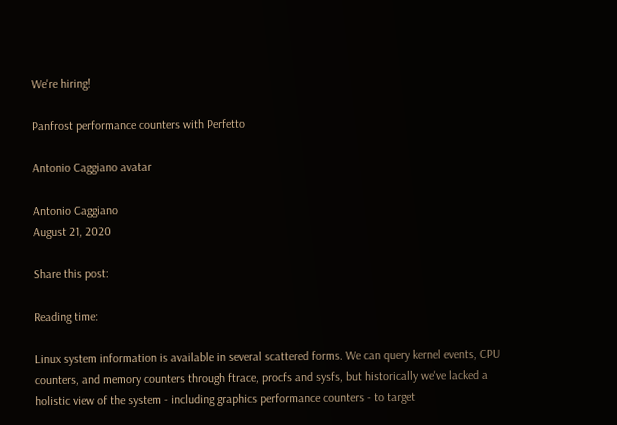We're hiring!

Panfrost performance counters with Perfetto

Antonio Caggiano avatar

Antonio Caggiano
August 21, 2020

Share this post:

Reading time:

Linux system information is available in several scattered forms. We can query kernel events, CPU counters, and memory counters through ftrace, procfs and sysfs, but historically we've lacked a holistic view of the system - including graphics performance counters - to target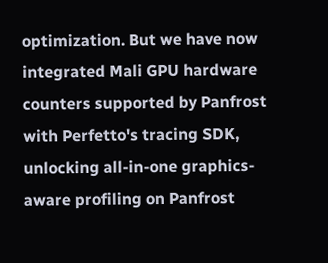optimization. But we have now integrated Mali GPU hardware counters supported by Panfrost with Perfetto's tracing SDK, unlocking all-in-one graphics-aware profiling on Panfrost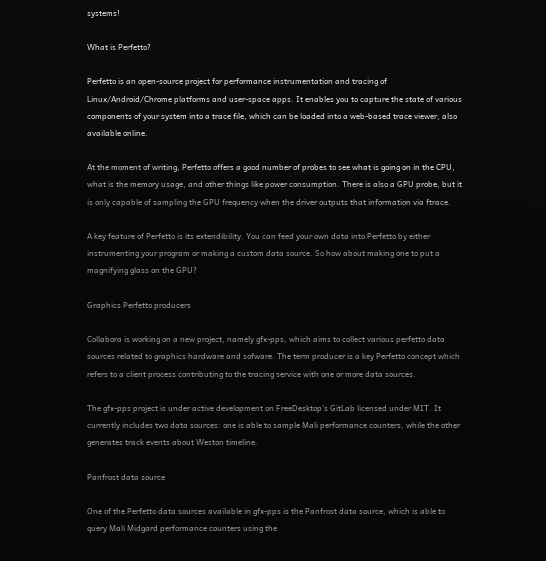systems!

What is Perfetto?

Perfetto is an open-source project for performance instrumentation and tracing of Linux/Android/Chrome platforms and user-space apps. It enables you to capture the state of various components of your system into a trace file, which can be loaded into a web-based trace viewer, also available online.

At the moment of writing, Perfetto offers a good number of probes to see what is going on in the CPU, what is the memory usage, and other things like power consumption. There is also a GPU probe, but it is only capable of sampling the GPU frequency when the driver outputs that information via ftrace.

A key feature of Perfetto is its extendibility. You can feed your own data into Perfetto by either instrumenting your program or making a custom data source. So how about making one to put a magnifying glass on the GPU?

Graphics Perfetto producers

Collabora is working on a new project, namely gfx-pps, which aims to collect various perfetto data sources related to graphics hardware and sofware. The term producer is a key Perfetto concept which refers to a client process contributing to the tracing service with one or more data sources.

The gfx-pps project is under active development on FreeDesktop's GitLab licensed under MIT. It currently includes two data sources: one is able to sample Mali performance counters, while the other generates track events about Weston timeline.

Panfrost data source

One of the Perfetto data sources available in gfx-pps is the Panfrost data source, which is able to query Mali Midgard performance counters using the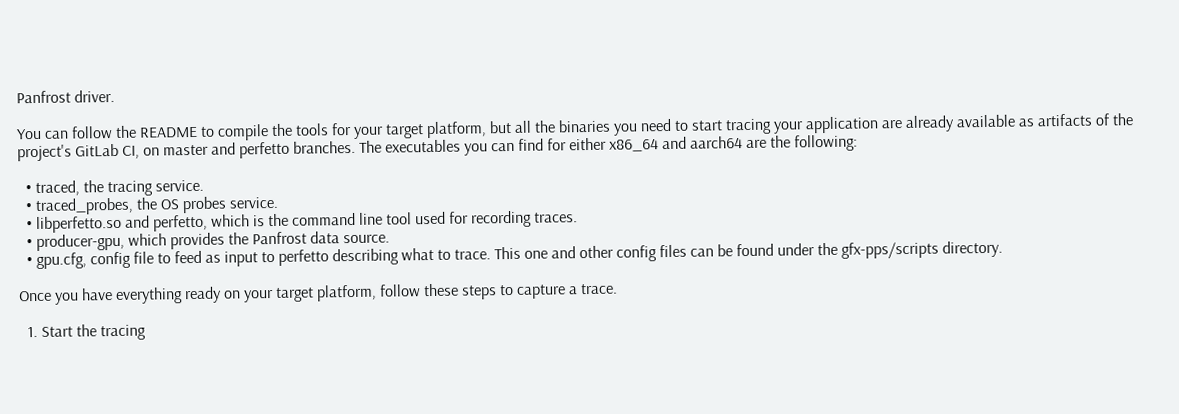Panfrost driver.

You can follow the README to compile the tools for your target platform, but all the binaries you need to start tracing your application are already available as artifacts of the project's GitLab CI, on master and perfetto branches. The executables you can find for either x86_64 and aarch64 are the following:

  • traced, the tracing service.
  • traced_probes, the OS probes service.
  • libperfetto.so and perfetto, which is the command line tool used for recording traces.
  • producer-gpu, which provides the Panfrost data source.
  • gpu.cfg, config file to feed as input to perfetto describing what to trace. This one and other config files can be found under the gfx-pps/scripts directory.

Once you have everything ready on your target platform, follow these steps to capture a trace.

  1. Start the tracing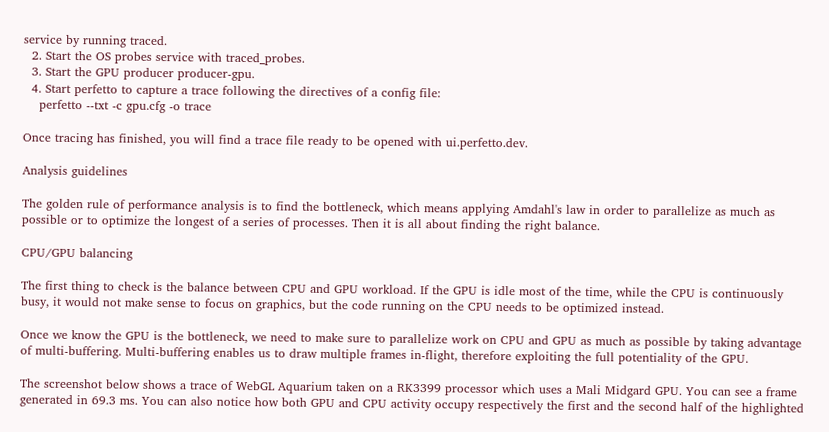service by running traced.
  2. Start the OS probes service with traced_probes.
  3. Start the GPU producer producer-gpu.
  4. Start perfetto to capture a trace following the directives of a config file:
    perfetto --txt -c gpu.cfg -o trace

Once tracing has finished, you will find a trace file ready to be opened with ui.perfetto.dev.

Analysis guidelines

The golden rule of performance analysis is to find the bottleneck, which means applying Amdahl's law in order to parallelize as much as possible or to optimize the longest of a series of processes. Then it is all about finding the right balance.

CPU/GPU balancing

The first thing to check is the balance between CPU and GPU workload. If the GPU is idle most of the time, while the CPU is continuously busy, it would not make sense to focus on graphics, but the code running on the CPU needs to be optimized instead.

Once we know the GPU is the bottleneck, we need to make sure to parallelize work on CPU and GPU as much as possible by taking advantage of multi-buffering. Multi-buffering enables us to draw multiple frames in-flight, therefore exploiting the full potentiality of the GPU.

The screenshot below shows a trace of WebGL Aquarium taken on a RK3399 processor which uses a Mali Midgard GPU. You can see a frame generated in 69.3 ms. You can also notice how both GPU and CPU activity occupy respectively the first and the second half of the highlighted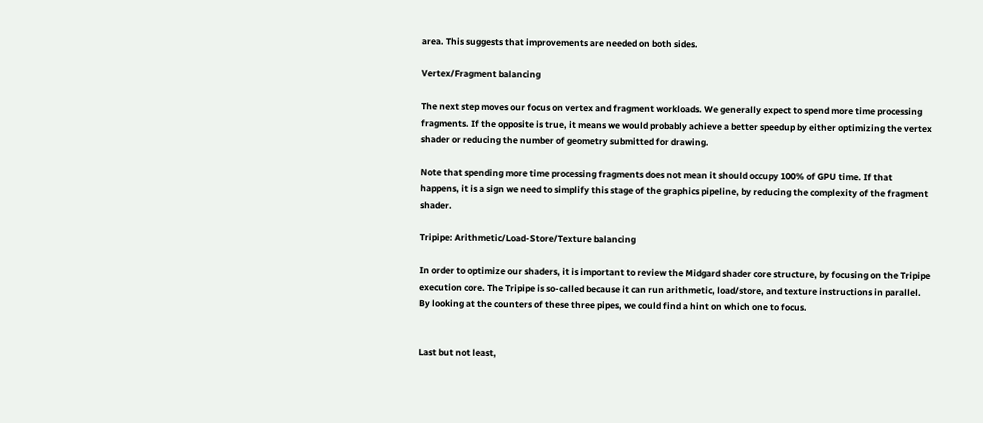area. This suggests that improvements are needed on both sides.

Vertex/Fragment balancing

The next step moves our focus on vertex and fragment workloads. We generally expect to spend more time processing fragments. If the opposite is true, it means we would probably achieve a better speedup by either optimizing the vertex shader or reducing the number of geometry submitted for drawing.

Note that spending more time processing fragments does not mean it should occupy 100% of GPU time. If that happens, it is a sign we need to simplify this stage of the graphics pipeline, by reducing the complexity of the fragment shader.

Tripipe: Arithmetic/Load-Store/Texture balancing

In order to optimize our shaders, it is important to review the Midgard shader core structure, by focusing on the Tripipe execution core. The Tripipe is so-called because it can run arithmetic, load/store, and texture instructions in parallel. By looking at the counters of these three pipes, we could find a hint on which one to focus.


Last but not least,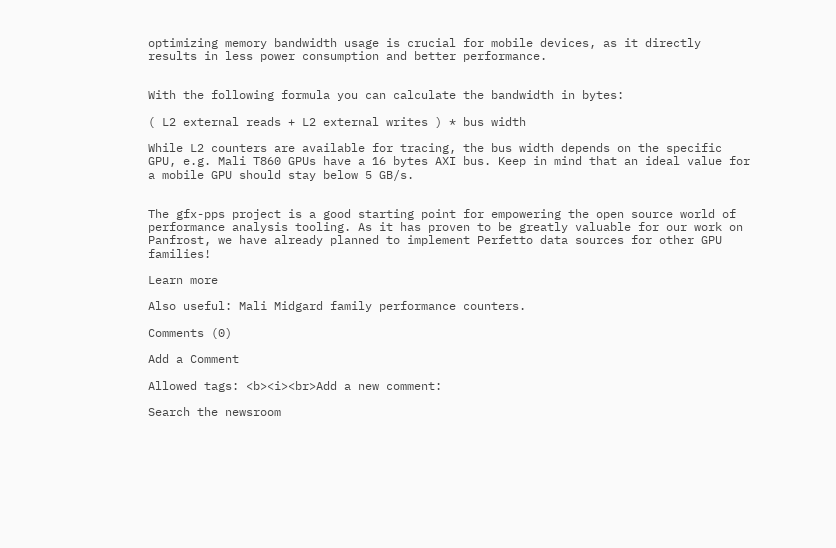optimizing memory bandwidth usage is crucial for mobile devices, as it directly results in less power consumption and better performance.


With the following formula you can calculate the bandwidth in bytes:

( L2 external reads + L2 external writes ) * bus width

While L2 counters are available for tracing, the bus width depends on the specific GPU, e.g. Mali T860 GPUs have a 16 bytes AXI bus. Keep in mind that an ideal value for a mobile GPU should stay below 5 GB/s.


The gfx-pps project is a good starting point for empowering the open source world of performance analysis tooling. As it has proven to be greatly valuable for our work on Panfrost, we have already planned to implement Perfetto data sources for other GPU families!

Learn more

Also useful: Mali Midgard family performance counters.

Comments (0)

Add a Comment

Allowed tags: <b><i><br>Add a new comment:

Search the newsroom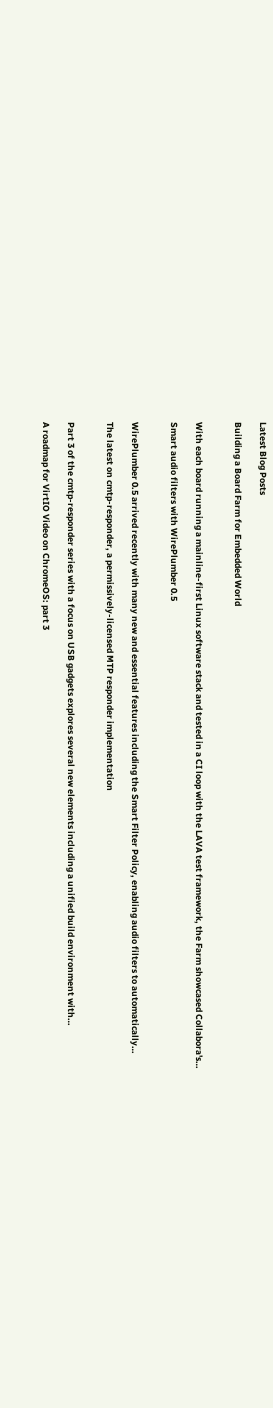Latest Blog Posts

Building a Board Farm for Embedded World


With each board running a mainline-first Linux software stack and tested in a CI loop with the LAVA test framework, the Farm showcased Collabora's…

Smart audio filters with WirePlumber 0.5


WirePlumber 0.5 arrived recently with many new and essential features including the Smart Filter Policy, enabling audio filters to automatically…

The latest on cmtp-responder, a permissively-licensed MTP responder implementation


Part 3 of the cmtp-responder series with a focus on USB gadgets explores several new elements including a unified build environment with…

A roadmap for VirtIO Video on ChromeOS: part 3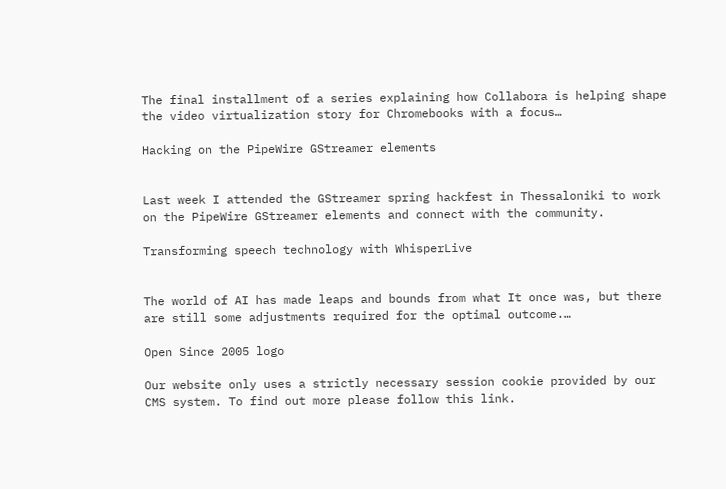The final installment of a series explaining how Collabora is helping shape the video virtualization story for Chromebooks with a focus…

Hacking on the PipeWire GStreamer elements


Last week I attended the GStreamer spring hackfest in Thessaloniki to work on the PipeWire GStreamer elements and connect with the community.

Transforming speech technology with WhisperLive


The world of AI has made leaps and bounds from what It once was, but there are still some adjustments required for the optimal outcome.…

Open Since 2005 logo

Our website only uses a strictly necessary session cookie provided by our CMS system. To find out more please follow this link.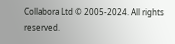Collabora Ltd © 2005-2024. All rights reserved.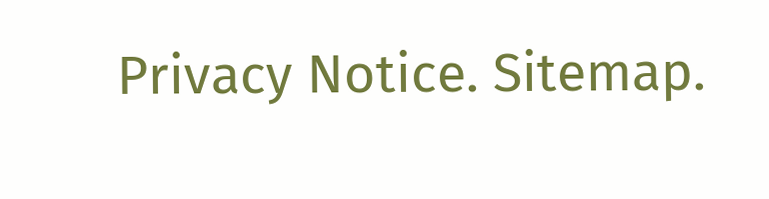Privacy Notice. Sitemap.